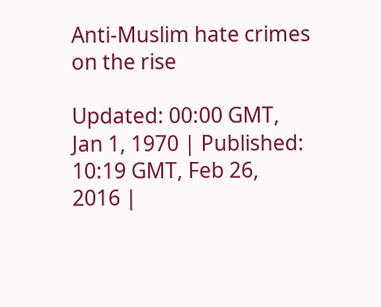Anti-Muslim hate crimes on the rise

Updated: 00:00 GMT, Jan 1, 1970 | Published: 10:19 GMT, Feb 26, 2016 |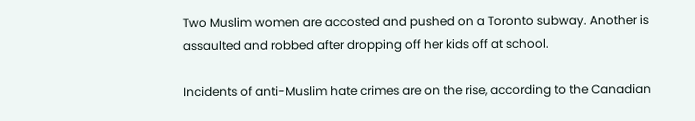Two Muslim women are accosted and pushed on a Toronto subway. Another is assaulted and robbed after dropping off her kids off at school.

Incidents of anti-Muslim hate crimes are on the rise, according to the Canadian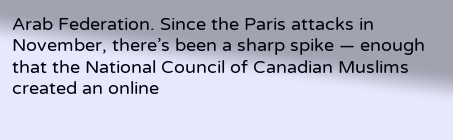Arab Federation. Since the Paris attacks in November, there’s been a sharp spike — enough that the National Council of Canadian Muslims created an online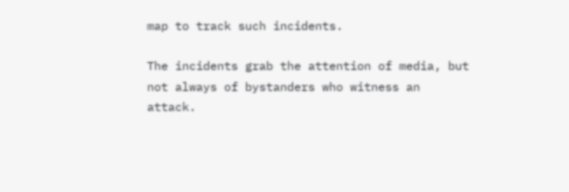map to track such incidents.

The incidents grab the attention of media, but not always of bystanders who witness an attack.